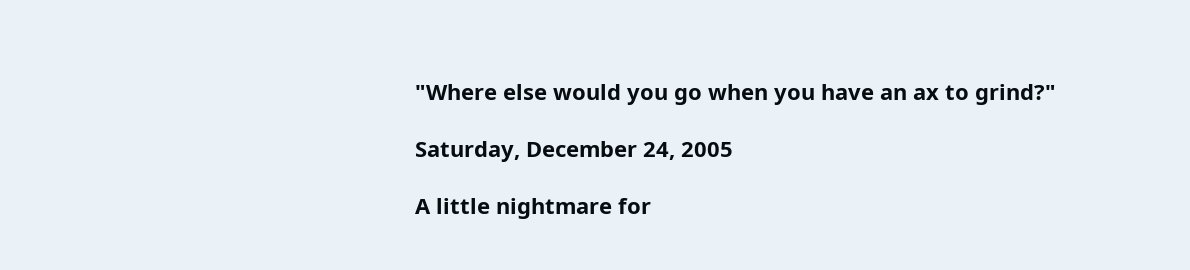"Where else would you go when you have an ax to grind?"

Saturday, December 24, 2005

A little nightmare for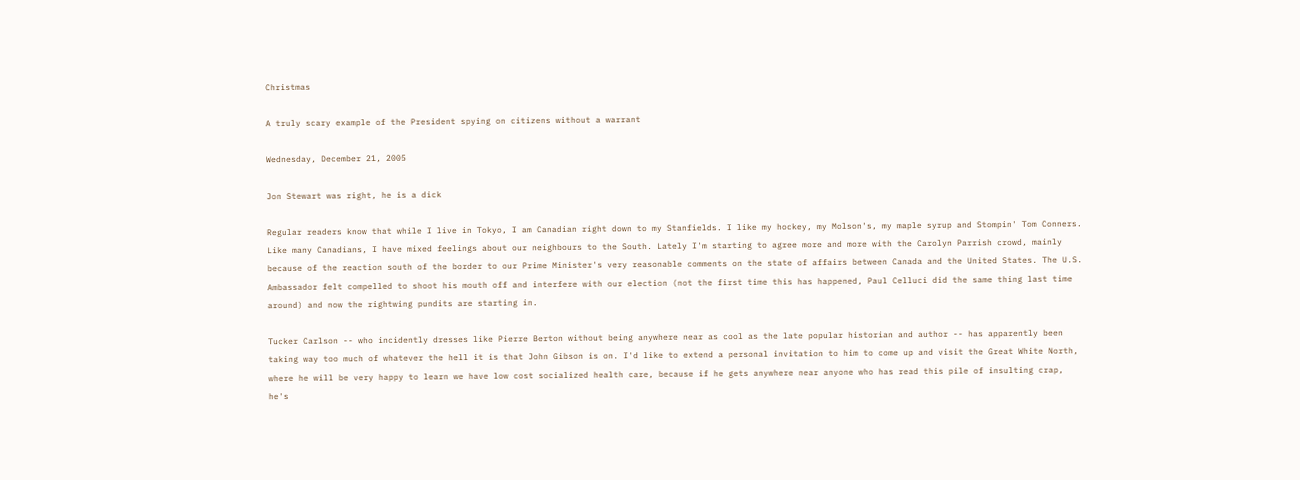Christmas

A truly scary example of the President spying on citizens without a warrant

Wednesday, December 21, 2005

Jon Stewart was right, he is a dick

Regular readers know that while I live in Tokyo, I am Canadian right down to my Stanfields. I like my hockey, my Molson's, my maple syrup and Stompin' Tom Conners. Like many Canadians, I have mixed feelings about our neighbours to the South. Lately I'm starting to agree more and more with the Carolyn Parrish crowd, mainly because of the reaction south of the border to our Prime Minister's very reasonable comments on the state of affairs between Canada and the United States. The U.S. Ambassador felt compelled to shoot his mouth off and interfere with our election (not the first time this has happened, Paul Celluci did the same thing last time around) and now the rightwing pundits are starting in.

Tucker Carlson -- who incidently dresses like Pierre Berton without being anywhere near as cool as the late popular historian and author -- has apparently been taking way too much of whatever the hell it is that John Gibson is on. I'd like to extend a personal invitation to him to come up and visit the Great White North, where he will be very happy to learn we have low cost socialized health care, because if he gets anywhere near anyone who has read this pile of insulting crap, he's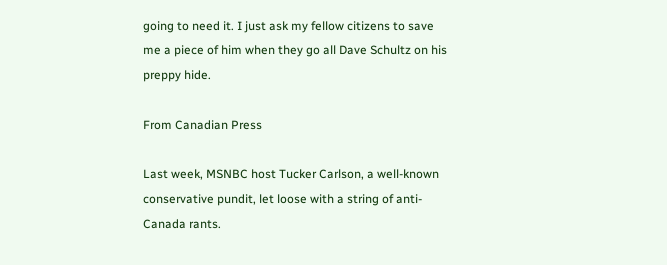going to need it. I just ask my fellow citizens to save me a piece of him when they go all Dave Schultz on his preppy hide.

From Canadian Press

Last week, MSNBC host Tucker Carlson, a well-known conservative pundit, let loose with a string of anti-Canada rants.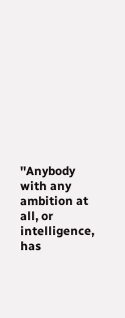''Anybody with any ambition at all, or intelligence, has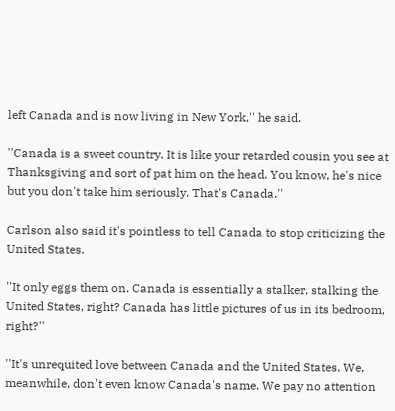left Canada and is now living in New York,'' he said.

''Canada is a sweet country. It is like your retarded cousin you see at Thanksgiving and sort of pat him on the head. You know, he's nice but you don't take him seriously. That's Canada.''

Carlson also said it's pointless to tell Canada to stop criticizing the United States.

''It only eggs them on. Canada is essentially a stalker, stalking the United States, right? Canada has little pictures of us in its bedroom, right?''

''It's unrequited love between Canada and the United States. We, meanwhile, don't even know Canada's name. We pay no attention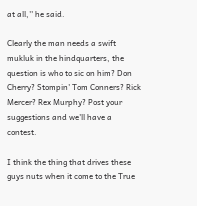at all,'' he said.

Clearly the man needs a swift mukluk in the hindquarters, the question is who to sic on him? Don Cherry? Stompin' Tom Conners? Rick Mercer? Rex Murphy? Post your suggestions and we'll have a contest.

I think the thing that drives these guys nuts when it come to the True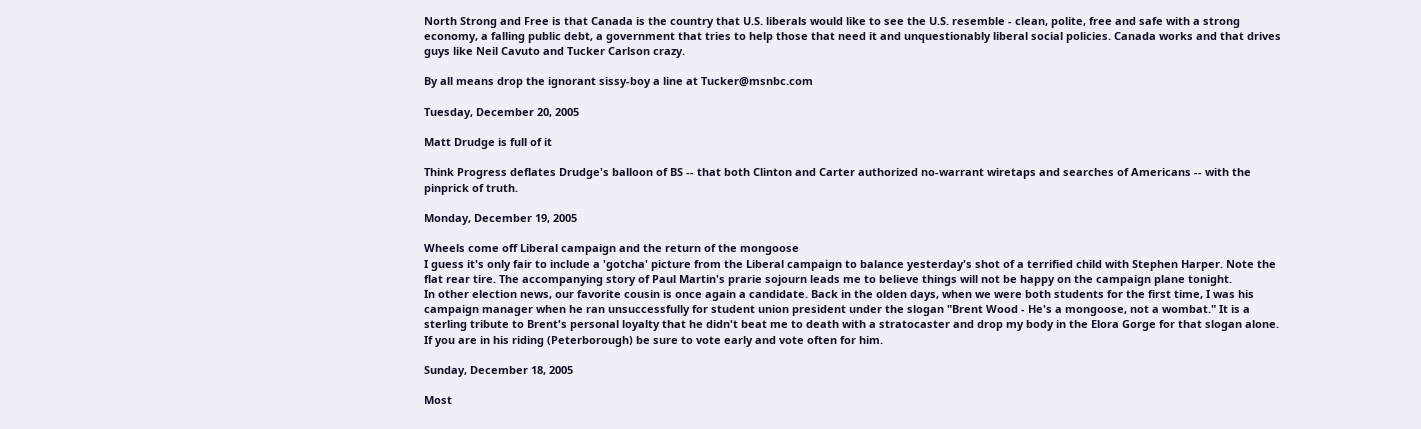North Strong and Free is that Canada is the country that U.S. liberals would like to see the U.S. resemble - clean, polite, free and safe with a strong economy, a falling public debt, a government that tries to help those that need it and unquestionably liberal social policies. Canada works and that drives guys like Neil Cavuto and Tucker Carlson crazy.

By all means drop the ignorant sissy-boy a line at Tucker@msnbc.com

Tuesday, December 20, 2005

Matt Drudge is full of it

Think Progress deflates Drudge's balloon of BS -- that both Clinton and Carter authorized no-warrant wiretaps and searches of Americans -- with the pinprick of truth.

Monday, December 19, 2005

Wheels come off Liberal campaign and the return of the mongoose
I guess it's only fair to include a 'gotcha' picture from the Liberal campaign to balance yesterday's shot of a terrified child with Stephen Harper. Note the flat rear tire. The accompanying story of Paul Martin's prarie sojourn leads me to believe things will not be happy on the campaign plane tonight.
In other election news, our favorite cousin is once again a candidate. Back in the olden days, when we were both students for the first time, I was his campaign manager when he ran unsuccessfully for student union president under the slogan "Brent Wood - He's a mongoose, not a wombat." It is a sterling tribute to Brent's personal loyalty that he didn't beat me to death with a stratocaster and drop my body in the Elora Gorge for that slogan alone. If you are in his riding (Peterborough) be sure to vote early and vote often for him.

Sunday, December 18, 2005

Most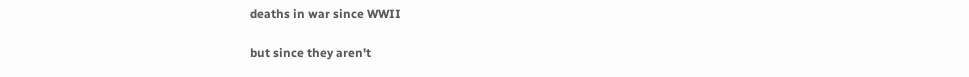deaths in war since WWII

but since they aren't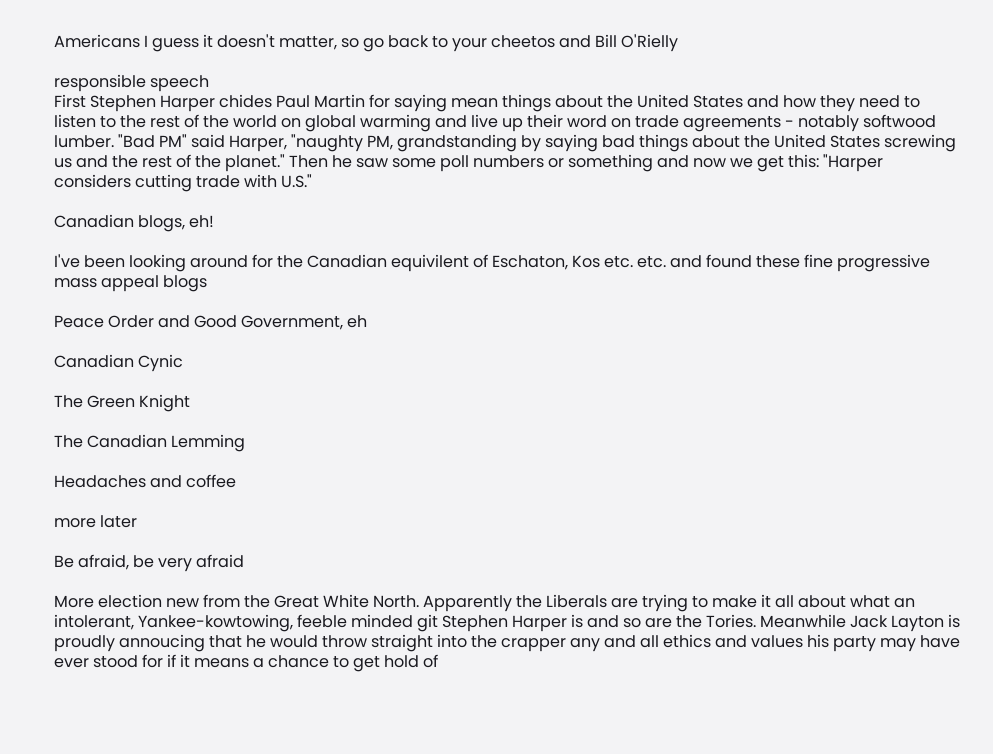Americans I guess it doesn't matter, so go back to your cheetos and Bill O'Rielly

responsible speech
First Stephen Harper chides Paul Martin for saying mean things about the United States and how they need to listen to the rest of the world on global warming and live up their word on trade agreements - notably softwood lumber. "Bad PM" said Harper, "naughty PM, grandstanding by saying bad things about the United States screwing us and the rest of the planet." Then he saw some poll numbers or something and now we get this: "Harper considers cutting trade with U.S."

Canadian blogs, eh!

I've been looking around for the Canadian equivilent of Eschaton, Kos etc. etc. and found these fine progressive mass appeal blogs

Peace Order and Good Government, eh

Canadian Cynic

The Green Knight

The Canadian Lemming

Headaches and coffee

more later

Be afraid, be very afraid

More election new from the Great White North. Apparently the Liberals are trying to make it all about what an intolerant, Yankee-kowtowing, feeble minded git Stephen Harper is and so are the Tories. Meanwhile Jack Layton is proudly annoucing that he would throw straight into the crapper any and all ethics and values his party may have ever stood for if it means a chance to get hold of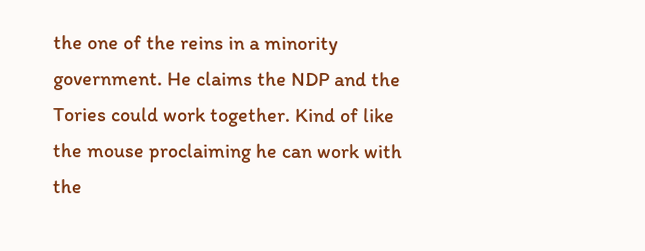the one of the reins in a minority government. He claims the NDP and the Tories could work together. Kind of like the mouse proclaiming he can work with the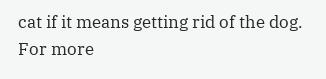cat if it means getting rid of the dog. For more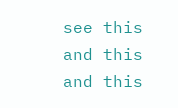see this and this and this